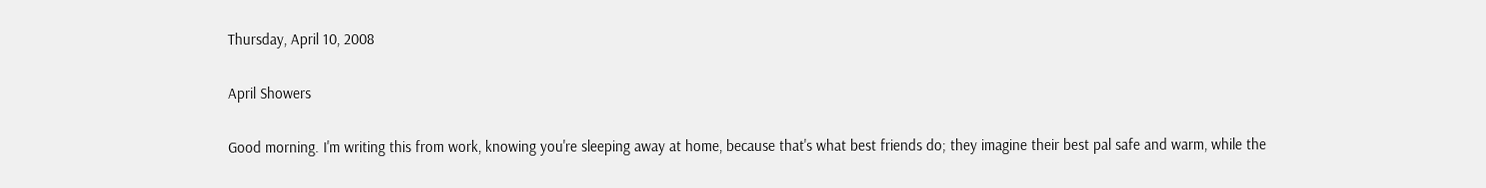Thursday, April 10, 2008

April Showers

Good morning. I'm writing this from work, knowing you're sleeping away at home, because that's what best friends do; they imagine their best pal safe and warm, while the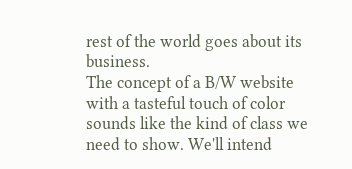rest of the world goes about its business.
The concept of a B/W website with a tasteful touch of color sounds like the kind of class we need to show. We'll intend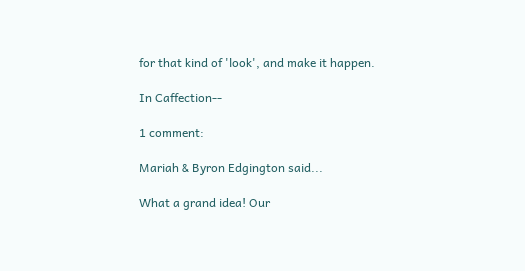for that kind of 'look', and make it happen.

In Caffection--

1 comment:

Mariah & Byron Edgington said...

What a grand idea! Our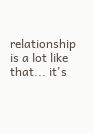relationship is a lot like that... it's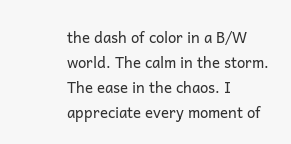the dash of color in a B/W world. The calm in the storm. The ease in the chaos. I appreciate every moment of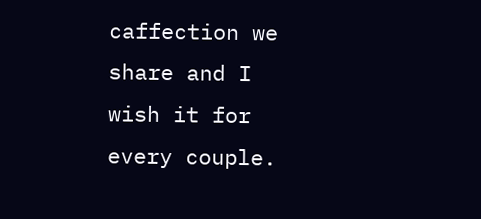caffection we share and I wish it for every couple.